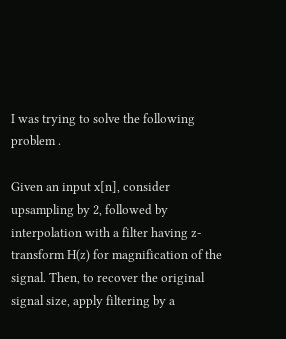I was trying to solve the following problem .

Given an input x[n], consider upsampling by 2, followed by interpolation with a filter having z-transform H(z) for magnification of the signal. Then, to recover the original signal size, apply filtering by a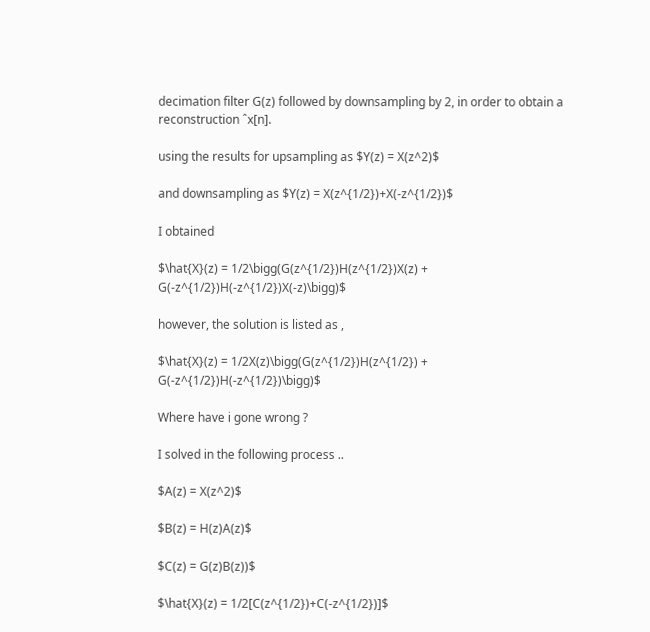decimation filter G(z) followed by downsampling by 2, in order to obtain a reconstruction ˆx[n].

using the results for upsampling as $Y(z) = X(z^2)$

and downsampling as $Y(z) = X(z^{1/2})+X(-z^{1/2})$

I obtained

$\hat{X}(z) = 1/2\bigg(G(z^{1/2})H(z^{1/2})X(z) + G(-z^{1/2})H(-z^{1/2})X(-z)\bigg)$

however, the solution is listed as ,

$\hat{X}(z) = 1/2X(z)\bigg(G(z^{1/2})H(z^{1/2}) + G(-z^{1/2})H(-z^{1/2})\bigg)$

Where have i gone wrong ?

I solved in the following process ..

$A(z) = X(z^2)$

$B(z) = H(z)A(z)$

$C(z) = G(z)B(z))$

$\hat{X}(z) = 1/2[C(z^{1/2})+C(-z^{1/2})]$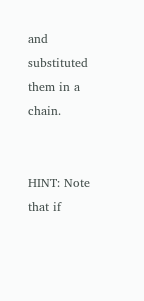and substituted them in a chain.


HINT: Note that if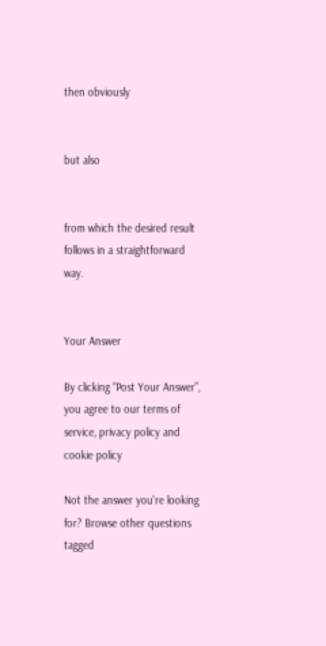then obviously


but also


from which the desired result follows in a straightforward way.


Your Answer

By clicking “Post Your Answer”, you agree to our terms of service, privacy policy and cookie policy

Not the answer you're looking for? Browse other questions tagged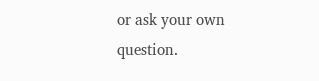or ask your own question.